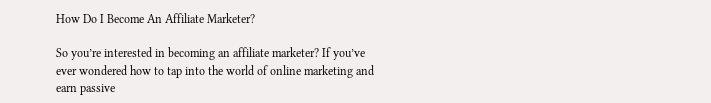How Do I Become An Affiliate Marketer?

So you’re interested in becoming an affiliate marketer? If you’ve ever wondered how to tap into the world of online marketing and earn passive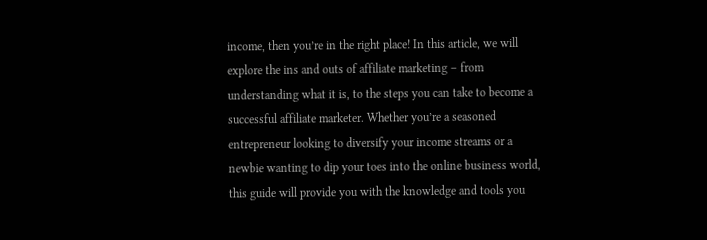income, then you’re in the right place! In this article, we will explore the ins and outs of affiliate marketing – from understanding what it is, to the steps you can take to become a successful affiliate marketer. Whether you’re a seasoned entrepreneur looking to diversify your income streams or a newbie wanting to dip your toes into the online business world, this guide will provide you with the knowledge and tools you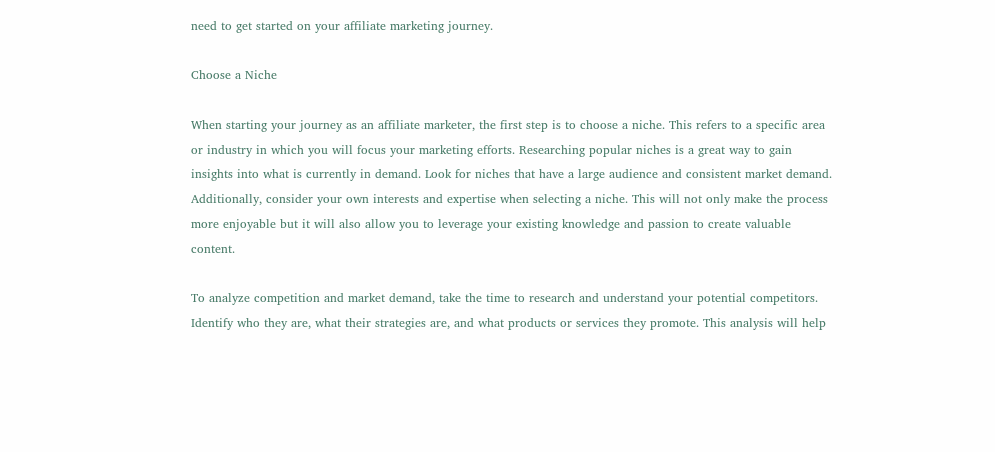need to get started on your affiliate marketing journey.

Choose a Niche

When starting your journey as an affiliate marketer, the first step is to choose a niche. This refers to a specific area or industry in which you will focus your marketing efforts. Researching popular niches is a great way to gain insights into what is currently in demand. Look for niches that have a large audience and consistent market demand. Additionally, consider your own interests and expertise when selecting a niche. This will not only make the process more enjoyable but it will also allow you to leverage your existing knowledge and passion to create valuable content.

To analyze competition and market demand, take the time to research and understand your potential competitors. Identify who they are, what their strategies are, and what products or services they promote. This analysis will help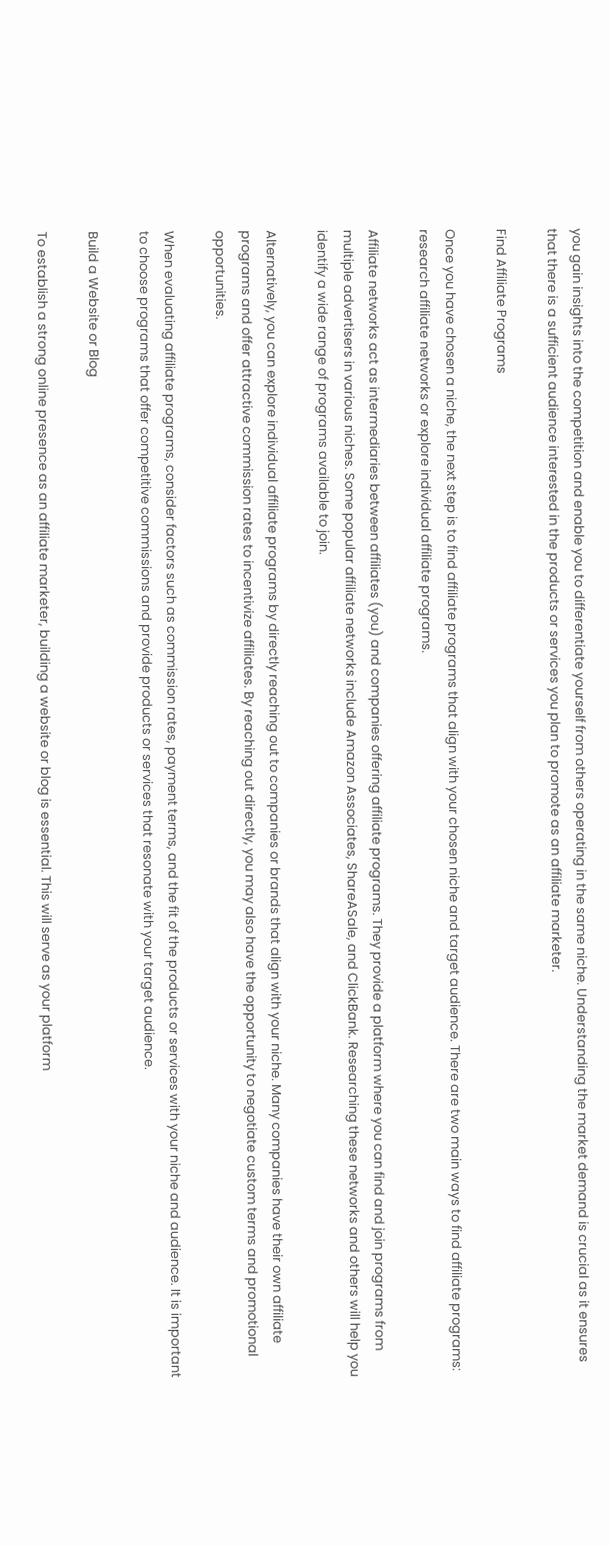you gain insights into the competition and enable you to differentiate yourself from others operating in the same niche. Understanding the market demand is crucial as it ensures that there is a sufficient audience interested in the products or services you plan to promote as an affiliate marketer.

Find Affiliate Programs

Once you have chosen a niche, the next step is to find affiliate programs that align with your chosen niche and target audience. There are two main ways to find affiliate programs: research affiliate networks or explore individual affiliate programs.

Affiliate networks act as intermediaries between affiliates (you) and companies offering affiliate programs. They provide a platform where you can find and join programs from multiple advertisers in various niches. Some popular affiliate networks include Amazon Associates, ShareASale, and ClickBank. Researching these networks and others will help you identify a wide range of programs available to join.

Alternatively, you can explore individual affiliate programs by directly reaching out to companies or brands that align with your niche. Many companies have their own affiliate programs and offer attractive commission rates to incentivize affiliates. By reaching out directly, you may also have the opportunity to negotiate custom terms and promotional opportunities.

When evaluating affiliate programs, consider factors such as commission rates, payment terms, and the fit of the products or services with your niche and audience. It is important to choose programs that offer competitive commissions and provide products or services that resonate with your target audience.

Build a Website or Blog

To establish a strong online presence as an affiliate marketer, building a website or blog is essential. This will serve as your platform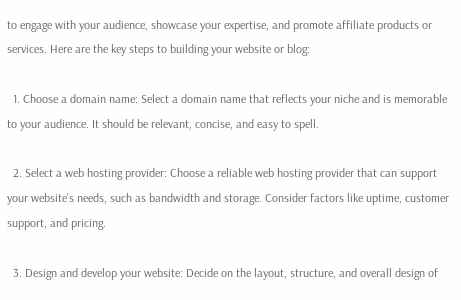to engage with your audience, showcase your expertise, and promote affiliate products or services. Here are the key steps to building your website or blog:

  1. Choose a domain name: Select a domain name that reflects your niche and is memorable to your audience. It should be relevant, concise, and easy to spell.

  2. Select a web hosting provider: Choose a reliable web hosting provider that can support your website’s needs, such as bandwidth and storage. Consider factors like uptime, customer support, and pricing.

  3. Design and develop your website: Decide on the layout, structure, and overall design of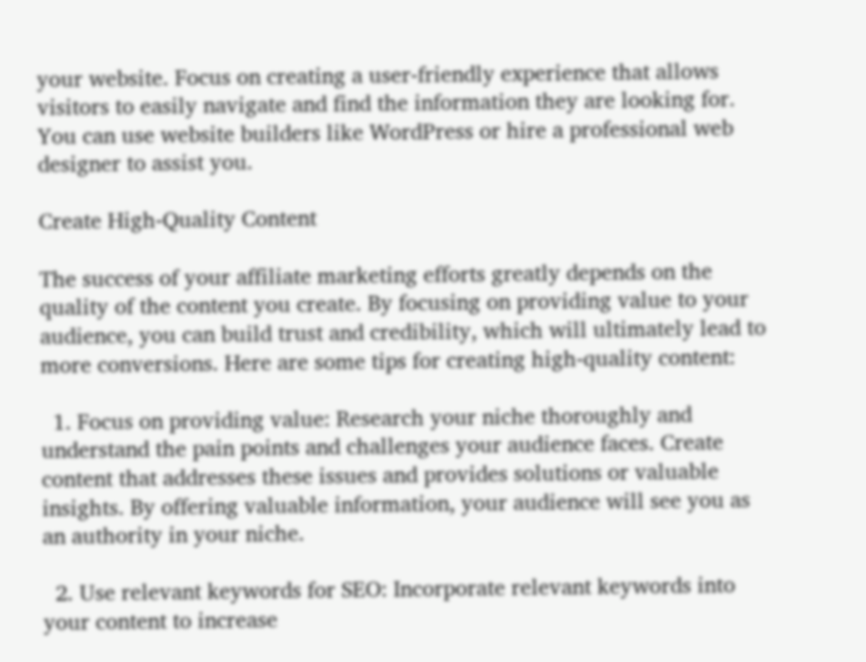your website. Focus on creating a user-friendly experience that allows visitors to easily navigate and find the information they are looking for. You can use website builders like WordPress or hire a professional web designer to assist you.

Create High-Quality Content

The success of your affiliate marketing efforts greatly depends on the quality of the content you create. By focusing on providing value to your audience, you can build trust and credibility, which will ultimately lead to more conversions. Here are some tips for creating high-quality content:

  1. Focus on providing value: Research your niche thoroughly and understand the pain points and challenges your audience faces. Create content that addresses these issues and provides solutions or valuable insights. By offering valuable information, your audience will see you as an authority in your niche.

  2. Use relevant keywords for SEO: Incorporate relevant keywords into your content to increase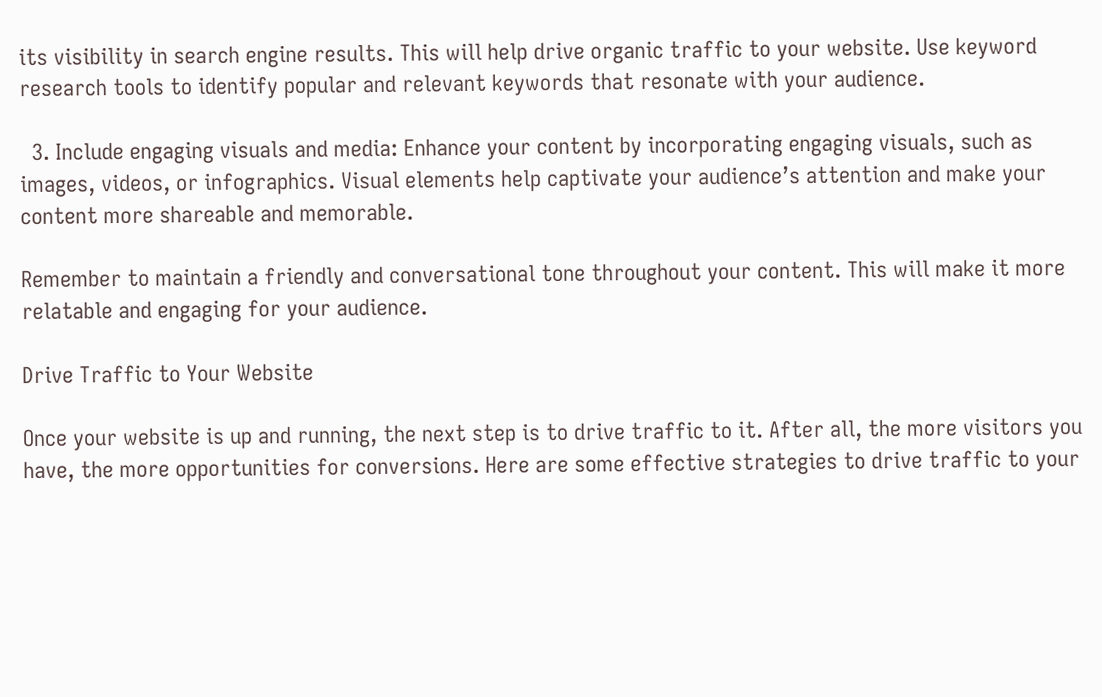its visibility in search engine results. This will help drive organic traffic to your website. Use keyword research tools to identify popular and relevant keywords that resonate with your audience.

  3. Include engaging visuals and media: Enhance your content by incorporating engaging visuals, such as images, videos, or infographics. Visual elements help captivate your audience’s attention and make your content more shareable and memorable.

Remember to maintain a friendly and conversational tone throughout your content. This will make it more relatable and engaging for your audience.

Drive Traffic to Your Website

Once your website is up and running, the next step is to drive traffic to it. After all, the more visitors you have, the more opportunities for conversions. Here are some effective strategies to drive traffic to your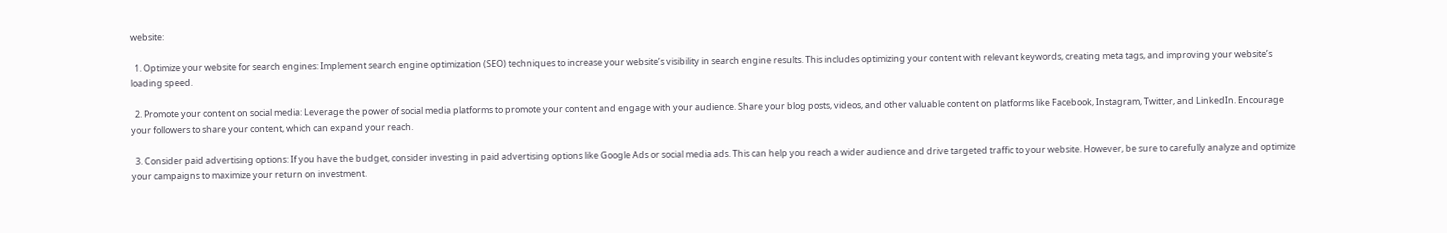website:

  1. Optimize your website for search engines: Implement search engine optimization (SEO) techniques to increase your website’s visibility in search engine results. This includes optimizing your content with relevant keywords, creating meta tags, and improving your website’s loading speed.

  2. Promote your content on social media: Leverage the power of social media platforms to promote your content and engage with your audience. Share your blog posts, videos, and other valuable content on platforms like Facebook, Instagram, Twitter, and LinkedIn. Encourage your followers to share your content, which can expand your reach.

  3. Consider paid advertising options: If you have the budget, consider investing in paid advertising options like Google Ads or social media ads. This can help you reach a wider audience and drive targeted traffic to your website. However, be sure to carefully analyze and optimize your campaigns to maximize your return on investment.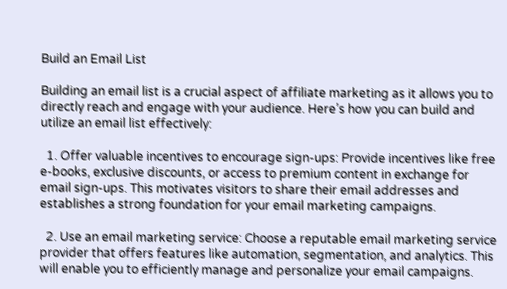Build an Email List

Building an email list is a crucial aspect of affiliate marketing as it allows you to directly reach and engage with your audience. Here’s how you can build and utilize an email list effectively:

  1. Offer valuable incentives to encourage sign-ups: Provide incentives like free e-books, exclusive discounts, or access to premium content in exchange for email sign-ups. This motivates visitors to share their email addresses and establishes a strong foundation for your email marketing campaigns.

  2. Use an email marketing service: Choose a reputable email marketing service provider that offers features like automation, segmentation, and analytics. This will enable you to efficiently manage and personalize your email campaigns.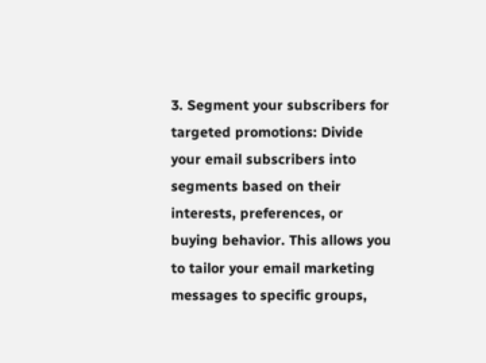3. Segment your subscribers for targeted promotions: Divide your email subscribers into segments based on their interests, preferences, or buying behavior. This allows you to tailor your email marketing messages to specific groups,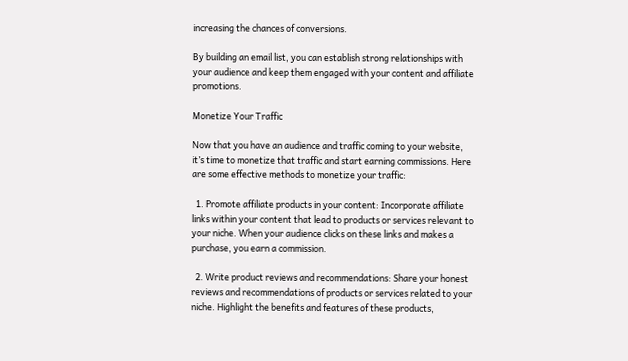increasing the chances of conversions.

By building an email list, you can establish strong relationships with your audience and keep them engaged with your content and affiliate promotions.

Monetize Your Traffic

Now that you have an audience and traffic coming to your website, it’s time to monetize that traffic and start earning commissions. Here are some effective methods to monetize your traffic:

  1. Promote affiliate products in your content: Incorporate affiliate links within your content that lead to products or services relevant to your niche. When your audience clicks on these links and makes a purchase, you earn a commission.

  2. Write product reviews and recommendations: Share your honest reviews and recommendations of products or services related to your niche. Highlight the benefits and features of these products,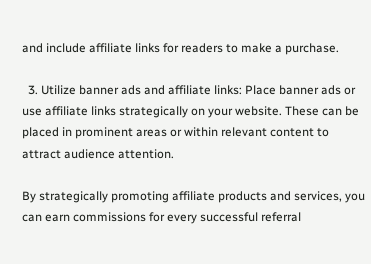and include affiliate links for readers to make a purchase.

  3. Utilize banner ads and affiliate links: Place banner ads or use affiliate links strategically on your website. These can be placed in prominent areas or within relevant content to attract audience attention.

By strategically promoting affiliate products and services, you can earn commissions for every successful referral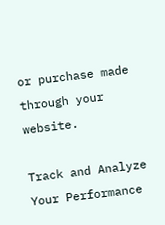or purchase made through your website.

Track and Analyze Your Performance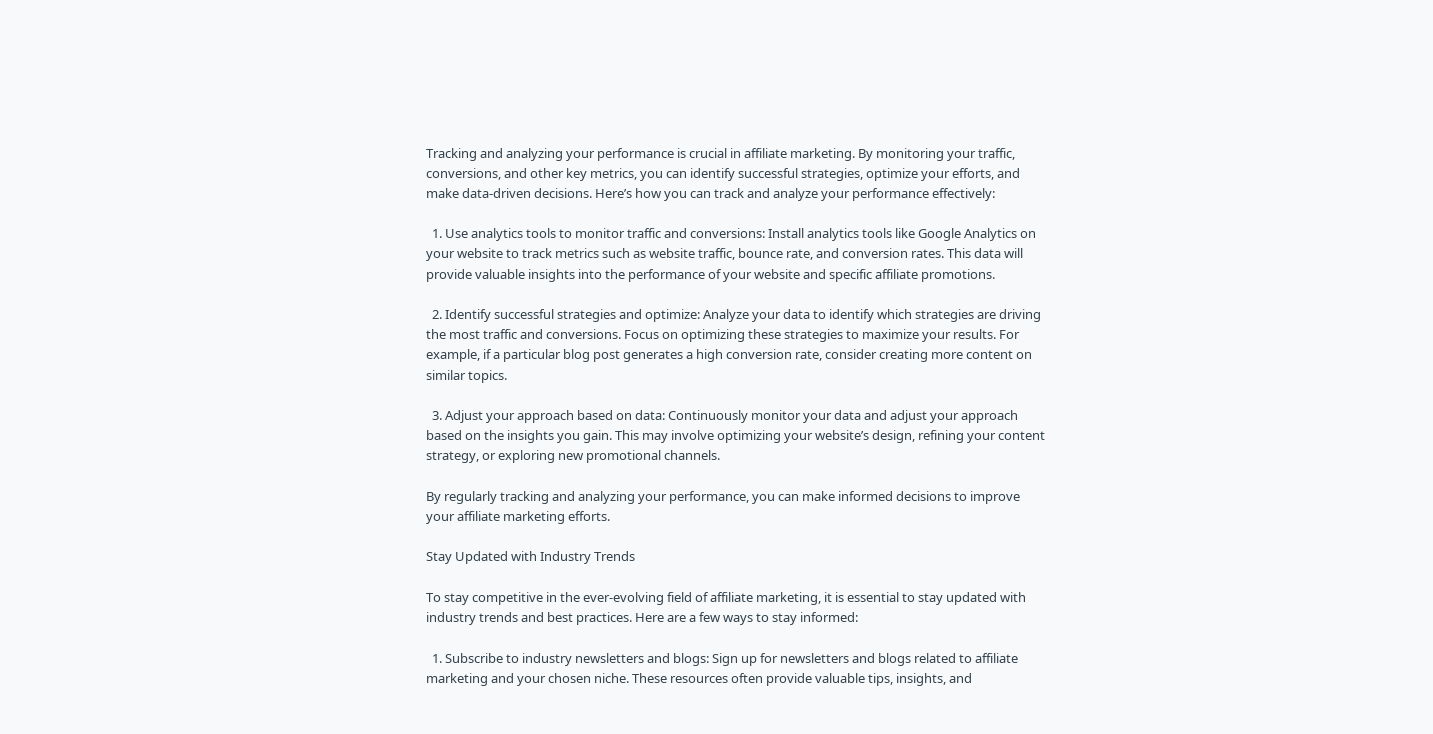Tracking and analyzing your performance is crucial in affiliate marketing. By monitoring your traffic, conversions, and other key metrics, you can identify successful strategies, optimize your efforts, and make data-driven decisions. Here’s how you can track and analyze your performance effectively:

  1. Use analytics tools to monitor traffic and conversions: Install analytics tools like Google Analytics on your website to track metrics such as website traffic, bounce rate, and conversion rates. This data will provide valuable insights into the performance of your website and specific affiliate promotions.

  2. Identify successful strategies and optimize: Analyze your data to identify which strategies are driving the most traffic and conversions. Focus on optimizing these strategies to maximize your results. For example, if a particular blog post generates a high conversion rate, consider creating more content on similar topics.

  3. Adjust your approach based on data: Continuously monitor your data and adjust your approach based on the insights you gain. This may involve optimizing your website’s design, refining your content strategy, or exploring new promotional channels.

By regularly tracking and analyzing your performance, you can make informed decisions to improve your affiliate marketing efforts.

Stay Updated with Industry Trends

To stay competitive in the ever-evolving field of affiliate marketing, it is essential to stay updated with industry trends and best practices. Here are a few ways to stay informed:

  1. Subscribe to industry newsletters and blogs: Sign up for newsletters and blogs related to affiliate marketing and your chosen niche. These resources often provide valuable tips, insights, and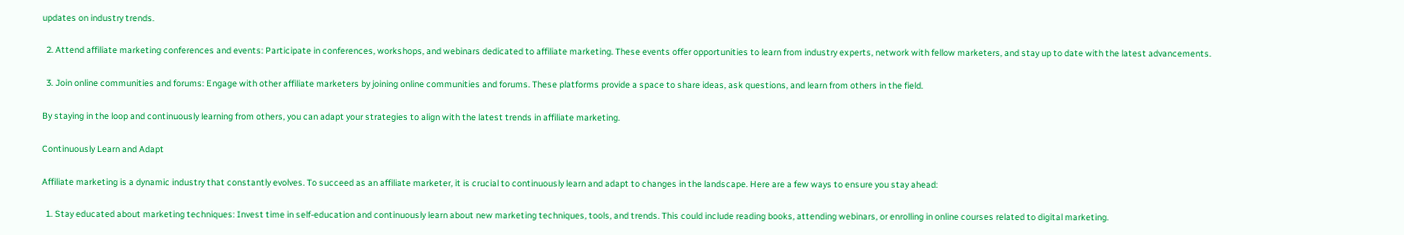updates on industry trends.

  2. Attend affiliate marketing conferences and events: Participate in conferences, workshops, and webinars dedicated to affiliate marketing. These events offer opportunities to learn from industry experts, network with fellow marketers, and stay up to date with the latest advancements.

  3. Join online communities and forums: Engage with other affiliate marketers by joining online communities and forums. These platforms provide a space to share ideas, ask questions, and learn from others in the field.

By staying in the loop and continuously learning from others, you can adapt your strategies to align with the latest trends in affiliate marketing.

Continuously Learn and Adapt

Affiliate marketing is a dynamic industry that constantly evolves. To succeed as an affiliate marketer, it is crucial to continuously learn and adapt to changes in the landscape. Here are a few ways to ensure you stay ahead:

  1. Stay educated about marketing techniques: Invest time in self-education and continuously learn about new marketing techniques, tools, and trends. This could include reading books, attending webinars, or enrolling in online courses related to digital marketing.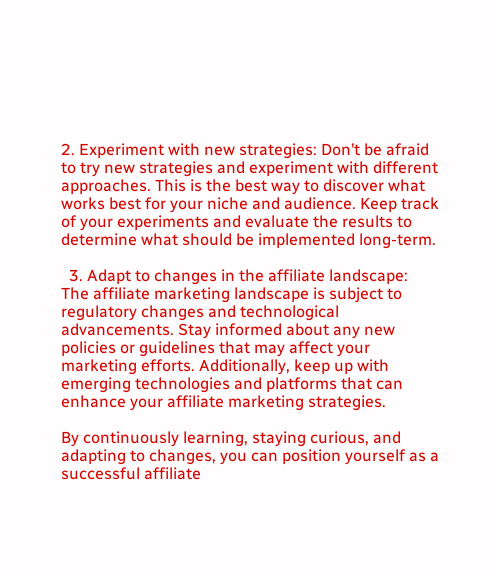2. Experiment with new strategies: Don’t be afraid to try new strategies and experiment with different approaches. This is the best way to discover what works best for your niche and audience. Keep track of your experiments and evaluate the results to determine what should be implemented long-term.

  3. Adapt to changes in the affiliate landscape: The affiliate marketing landscape is subject to regulatory changes and technological advancements. Stay informed about any new policies or guidelines that may affect your marketing efforts. Additionally, keep up with emerging technologies and platforms that can enhance your affiliate marketing strategies.

By continuously learning, staying curious, and adapting to changes, you can position yourself as a successful affiliate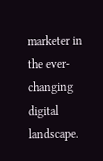marketer in the ever-changing digital landscape.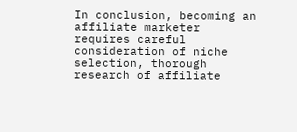In conclusion, becoming an affiliate marketer requires careful consideration of niche selection, thorough research of affiliate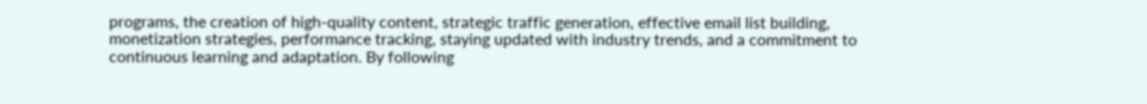programs, the creation of high-quality content, strategic traffic generation, effective email list building, monetization strategies, performance tracking, staying updated with industry trends, and a commitment to continuous learning and adaptation. By following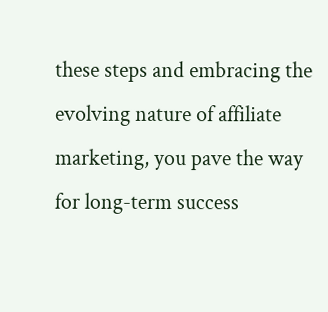these steps and embracing the evolving nature of affiliate marketing, you pave the way for long-term success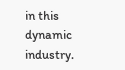in this dynamic industry.